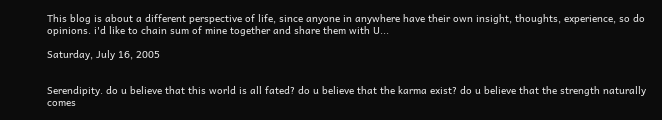This blog is about a different perspective of life, since anyone in anywhere have their own insight, thoughts, experience, so do opinions. i'd like to chain sum of mine together and share them with U...

Saturday, July 16, 2005


Serendipity. do u believe that this world is all fated? do u believe that the karma exist? do u believe that the strength naturally comes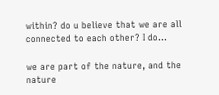within? do u believe that we are all connected to each other? I do...

we are part of the nature, and the nature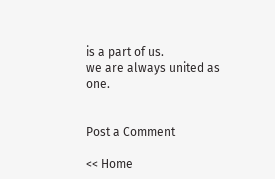is a part of us.
we are always united as one.


Post a Comment

<< Home